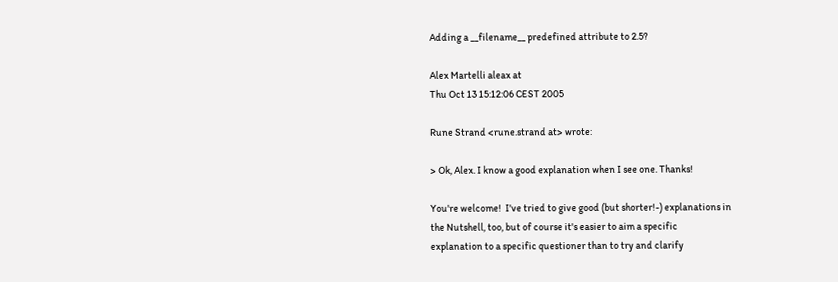Adding a __filename__ predefined attribute to 2.5?

Alex Martelli aleax at
Thu Oct 13 15:12:06 CEST 2005

Rune Strand <rune.strand at> wrote:

> Ok, Alex. I know a good explanation when I see one. Thanks!

You're welcome!  I've tried to give good (but shorter!-) explanations in
the Nutshell, too, but of course it's easier to aim a specific
explanation to a specific questioner than to try and clarify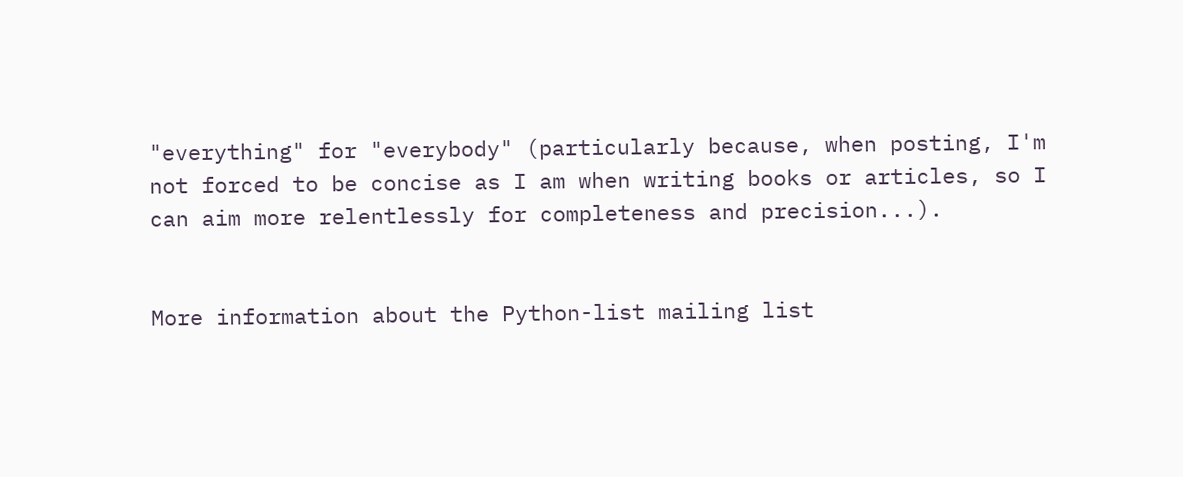"everything" for "everybody" (particularly because, when posting, I'm
not forced to be concise as I am when writing books or articles, so I
can aim more relentlessly for completeness and precision...).


More information about the Python-list mailing list